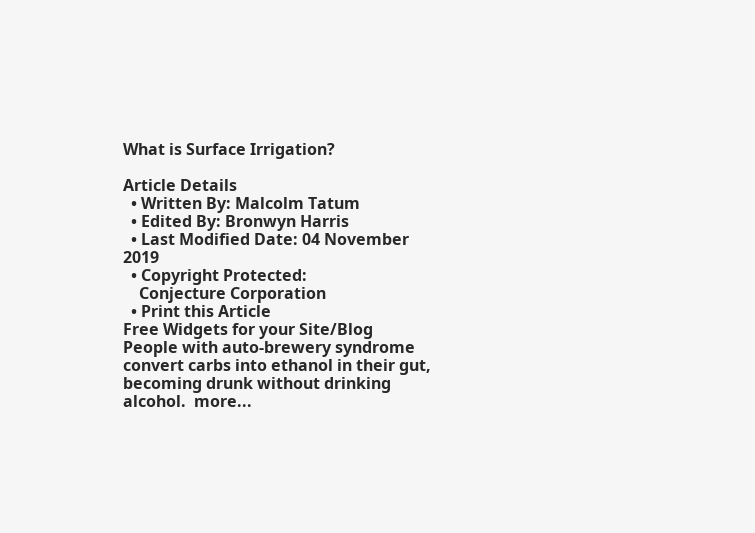What is Surface Irrigation?

Article Details
  • Written By: Malcolm Tatum
  • Edited By: Bronwyn Harris
  • Last Modified Date: 04 November 2019
  • Copyright Protected:
    Conjecture Corporation
  • Print this Article
Free Widgets for your Site/Blog
People with auto-brewery syndrome convert carbs into ethanol in their gut, becoming drunk without drinking alcohol.  more...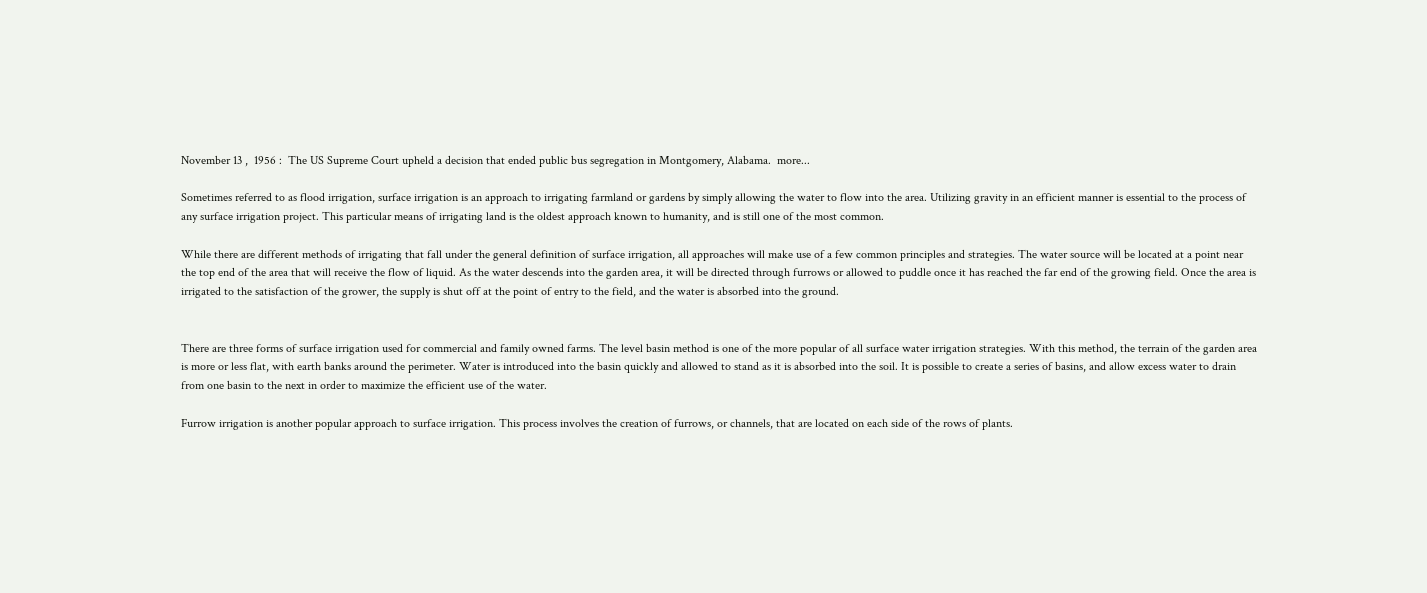November 13 ,  1956 :  The US Supreme Court upheld a decision that ended public bus segregation in Montgomery, Alabama.  more...

Sometimes referred to as flood irrigation, surface irrigation is an approach to irrigating farmland or gardens by simply allowing the water to flow into the area. Utilizing gravity in an efficient manner is essential to the process of any surface irrigation project. This particular means of irrigating land is the oldest approach known to humanity, and is still one of the most common.

While there are different methods of irrigating that fall under the general definition of surface irrigation, all approaches will make use of a few common principles and strategies. The water source will be located at a point near the top end of the area that will receive the flow of liquid. As the water descends into the garden area, it will be directed through furrows or allowed to puddle once it has reached the far end of the growing field. Once the area is irrigated to the satisfaction of the grower, the supply is shut off at the point of entry to the field, and the water is absorbed into the ground.


There are three forms of surface irrigation used for commercial and family owned farms. The level basin method is one of the more popular of all surface water irrigation strategies. With this method, the terrain of the garden area is more or less flat, with earth banks around the perimeter. Water is introduced into the basin quickly and allowed to stand as it is absorbed into the soil. It is possible to create a series of basins, and allow excess water to drain from one basin to the next in order to maximize the efficient use of the water.

Furrow irrigation is another popular approach to surface irrigation. This process involves the creation of furrows, or channels, that are located on each side of the rows of plants.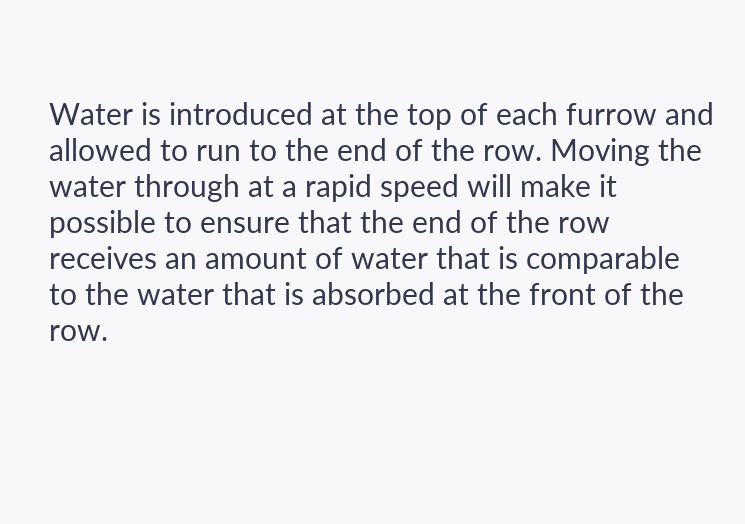Water is introduced at the top of each furrow and allowed to run to the end of the row. Moving the water through at a rapid speed will make it possible to ensure that the end of the row receives an amount of water that is comparable to the water that is absorbed at the front of the row.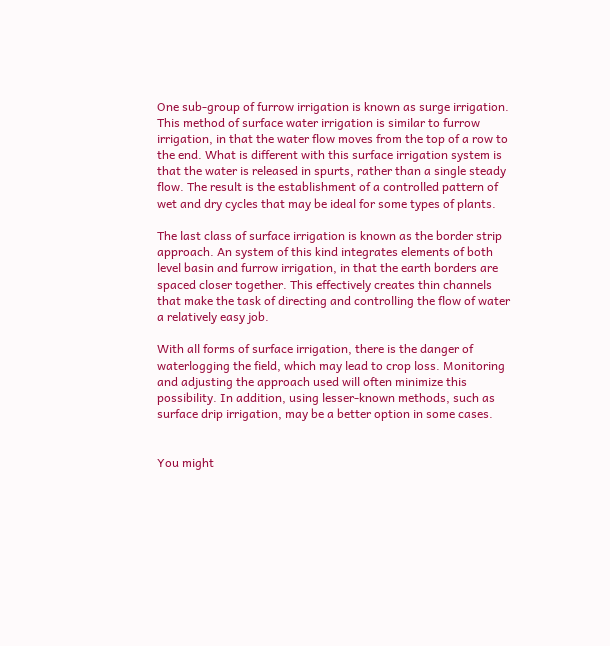One sub-group of furrow irrigation is known as surge irrigation. This method of surface water irrigation is similar to furrow irrigation, in that the water flow moves from the top of a row to the end. What is different with this surface irrigation system is that the water is released in spurts, rather than a single steady flow. The result is the establishment of a controlled pattern of wet and dry cycles that may be ideal for some types of plants.

The last class of surface irrigation is known as the border strip approach. An system of this kind integrates elements of both level basin and furrow irrigation, in that the earth borders are spaced closer together. This effectively creates thin channels that make the task of directing and controlling the flow of water a relatively easy job.

With all forms of surface irrigation, there is the danger of waterlogging the field, which may lead to crop loss. Monitoring and adjusting the approach used will often minimize this possibility. In addition, using lesser-known methods, such as surface drip irrigation, may be a better option in some cases.


You might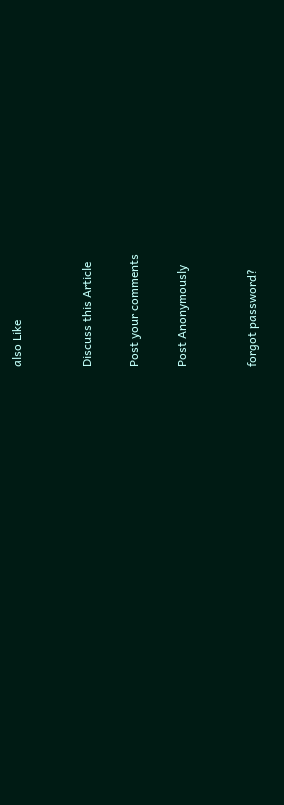also Like


Discuss this Article

Post your comments

Post Anonymously


forgot password?